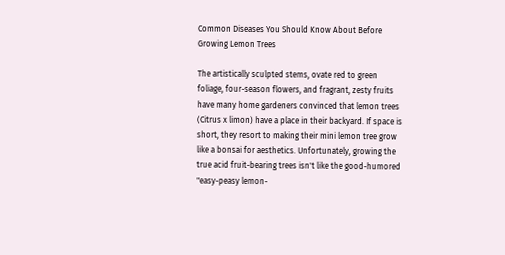Common Diseases You Should Know About Before Growing Lemon Trees

The artistically sculpted stems, ovate red to green foliage, four-season flowers, and fragrant, zesty fruits have many home gardeners convinced that lemon trees (Citrus x limon) have a place in their backyard. If space is short, they resort to making their mini lemon tree grow like a bonsai for aesthetics. Unfortunately, growing the true acid fruit-bearing trees isn't like the good-humored "easy-peasy lemon-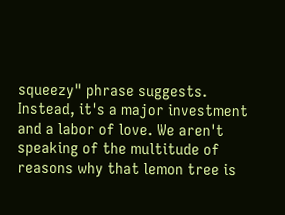squeezy" phrase suggests. Instead, it's a major investment and a labor of love. We aren't speaking of the multitude of reasons why that lemon tree is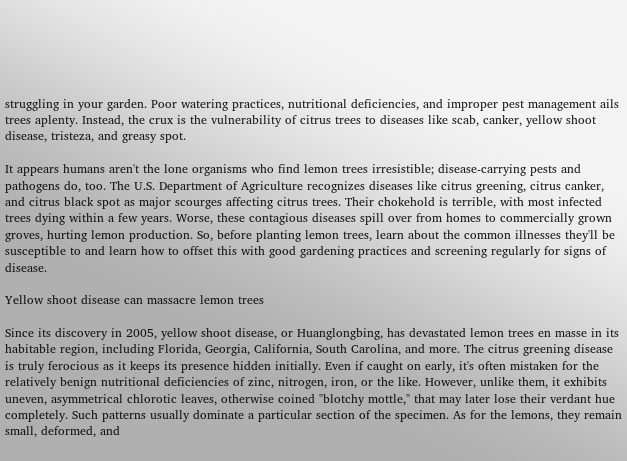struggling in your garden. Poor watering practices, nutritional deficiencies, and improper pest management ails trees aplenty. Instead, the crux is the vulnerability of citrus trees to diseases like scab, canker, yellow shoot disease, tristeza, and greasy spot.

It appears humans aren't the lone organisms who find lemon trees irresistible; disease-carrying pests and pathogens do, too. The U.S. Department of Agriculture recognizes diseases like citrus greening, citrus canker, and citrus black spot as major scourges affecting citrus trees. Their chokehold is terrible, with most infected trees dying within a few years. Worse, these contagious diseases spill over from homes to commercially grown groves, hurting lemon production. So, before planting lemon trees, learn about the common illnesses they'll be susceptible to and learn how to offset this with good gardening practices and screening regularly for signs of disease.

Yellow shoot disease can massacre lemon trees

Since its discovery in 2005, yellow shoot disease, or Huanglongbing, has devastated lemon trees en masse in its habitable region, including Florida, Georgia, California, South Carolina, and more. The citrus greening disease is truly ferocious as it keeps its presence hidden initially. Even if caught on early, it's often mistaken for the relatively benign nutritional deficiencies of zinc, nitrogen, iron, or the like. However, unlike them, it exhibits uneven, asymmetrical chlorotic leaves, otherwise coined "blotchy mottle," that may later lose their verdant hue completely. Such patterns usually dominate a particular section of the specimen. As for the lemons, they remain small, deformed, and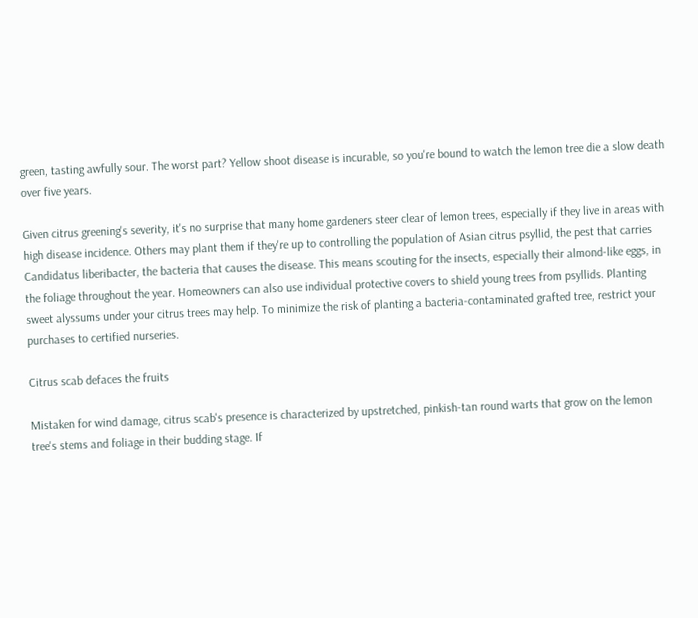green, tasting awfully sour. The worst part? Yellow shoot disease is incurable, so you're bound to watch the lemon tree die a slow death over five years.

Given citrus greening's severity, it's no surprise that many home gardeners steer clear of lemon trees, especially if they live in areas with high disease incidence. Others may plant them if they're up to controlling the population of Asian citrus psyllid, the pest that carries Candidatus liberibacter, the bacteria that causes the disease. This means scouting for the insects, especially their almond-like eggs, in the foliage throughout the year. Homeowners can also use individual protective covers to shield young trees from psyllids. Planting sweet alyssums under your citrus trees may help. To minimize the risk of planting a bacteria-contaminated grafted tree, restrict your purchases to certified nurseries.

Citrus scab defaces the fruits

Mistaken for wind damage, citrus scab's presence is characterized by upstretched, pinkish-tan round warts that grow on the lemon tree's stems and foliage in their budding stage. If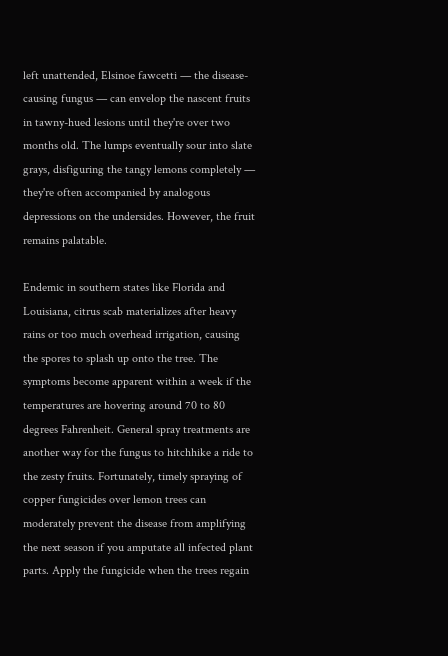left unattended, Elsinoe fawcetti — the disease-causing fungus — can envelop the nascent fruits in tawny-hued lesions until they're over two months old. The lumps eventually sour into slate grays, disfiguring the tangy lemons completely — they're often accompanied by analogous depressions on the undersides. However, the fruit remains palatable.

Endemic in southern states like Florida and Louisiana, citrus scab materializes after heavy rains or too much overhead irrigation, causing the spores to splash up onto the tree. The symptoms become apparent within a week if the temperatures are hovering around 70 to 80 degrees Fahrenheit. General spray treatments are another way for the fungus to hitchhike a ride to the zesty fruits. Fortunately, timely spraying of copper fungicides over lemon trees can moderately prevent the disease from amplifying the next season if you amputate all infected plant parts. Apply the fungicide when the trees regain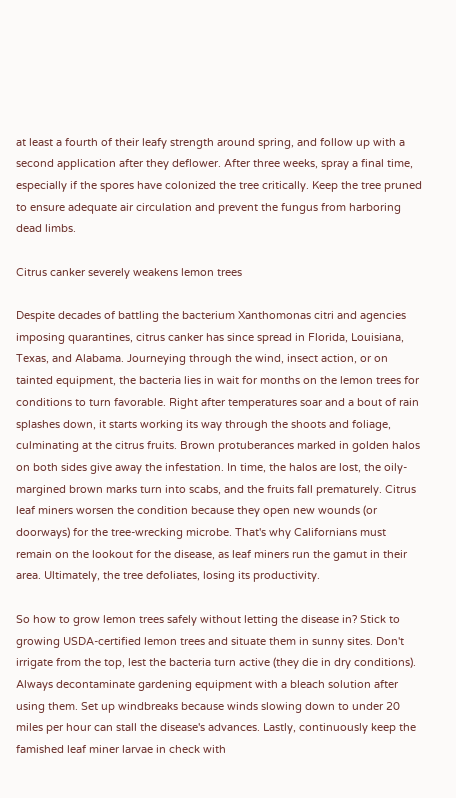at least a fourth of their leafy strength around spring, and follow up with a second application after they deflower. After three weeks, spray a final time, especially if the spores have colonized the tree critically. Keep the tree pruned to ensure adequate air circulation and prevent the fungus from harboring dead limbs.

Citrus canker severely weakens lemon trees

Despite decades of battling the bacterium Xanthomonas citri and agencies imposing quarantines, citrus canker has since spread in Florida, Louisiana, Texas, and Alabama. Journeying through the wind, insect action, or on tainted equipment, the bacteria lies in wait for months on the lemon trees for conditions to turn favorable. Right after temperatures soar and a bout of rain splashes down, it starts working its way through the shoots and foliage, culminating at the citrus fruits. Brown protuberances marked in golden halos on both sides give away the infestation. In time, the halos are lost, the oily-margined brown marks turn into scabs, and the fruits fall prematurely. Citrus leaf miners worsen the condition because they open new wounds (or doorways) for the tree-wrecking microbe. That's why Californians must remain on the lookout for the disease, as leaf miners run the gamut in their area. Ultimately, the tree defoliates, losing its productivity.

So how to grow lemon trees safely without letting the disease in? Stick to growing USDA-certified lemon trees and situate them in sunny sites. Don't irrigate from the top, lest the bacteria turn active (they die in dry conditions). Always decontaminate gardening equipment with a bleach solution after using them. Set up windbreaks because winds slowing down to under 20 miles per hour can stall the disease's advances. Lastly, continuously keep the famished leaf miner larvae in check with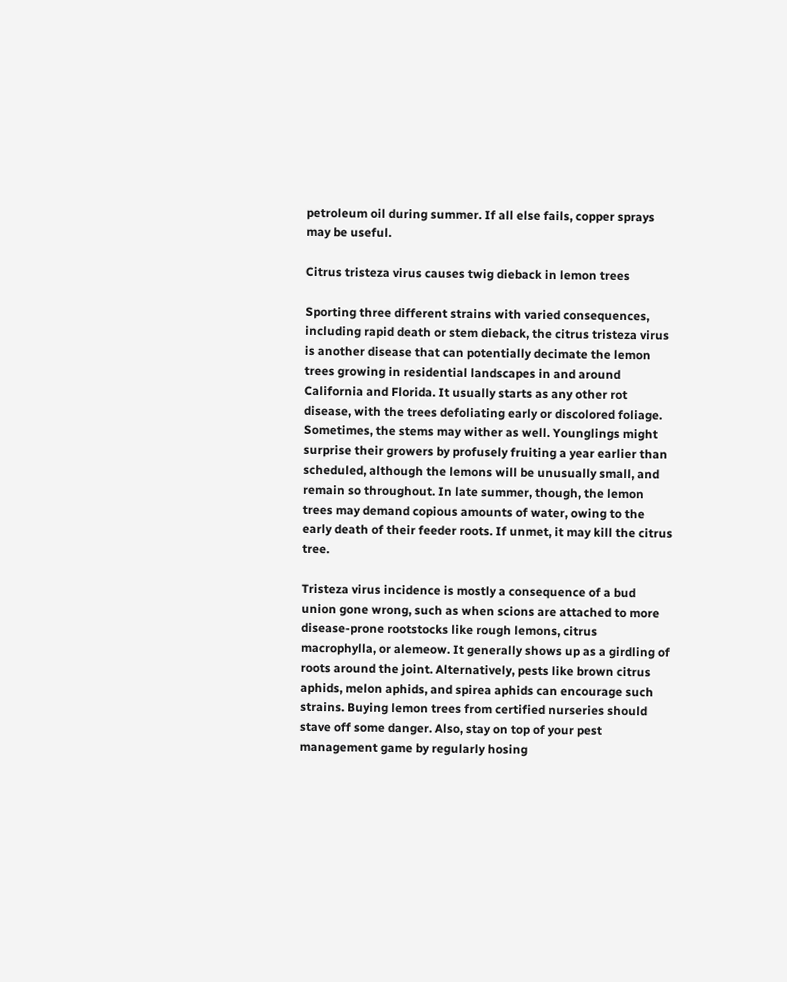petroleum oil during summer. If all else fails, copper sprays may be useful.

Citrus tristeza virus causes twig dieback in lemon trees

Sporting three different strains with varied consequences, including rapid death or stem dieback, the citrus tristeza virus is another disease that can potentially decimate the lemon trees growing in residential landscapes in and around California and Florida. It usually starts as any other rot disease, with the trees defoliating early or discolored foliage. Sometimes, the stems may wither as well. Younglings might surprise their growers by profusely fruiting a year earlier than scheduled, although the lemons will be unusually small, and remain so throughout. In late summer, though, the lemon trees may demand copious amounts of water, owing to the early death of their feeder roots. If unmet, it may kill the citrus tree.

Tristeza virus incidence is mostly a consequence of a bud union gone wrong, such as when scions are attached to more disease-prone rootstocks like rough lemons, citrus macrophylla, or alemeow. It generally shows up as a girdling of roots around the joint. Alternatively, pests like brown citrus aphids, melon aphids, and spirea aphids can encourage such strains. Buying lemon trees from certified nurseries should stave off some danger. Also, stay on top of your pest management game by regularly hosing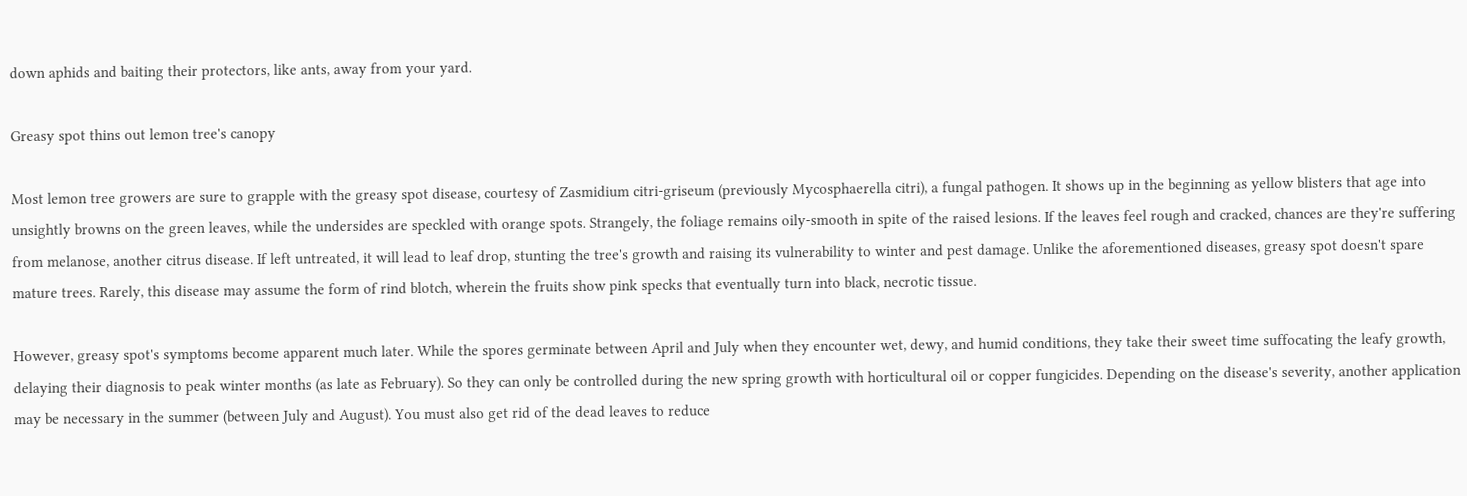down aphids and baiting their protectors, like ants, away from your yard.

Greasy spot thins out lemon tree's canopy

Most lemon tree growers are sure to grapple with the greasy spot disease, courtesy of Zasmidium citri-griseum (previously Mycosphaerella citri), a fungal pathogen. It shows up in the beginning as yellow blisters that age into unsightly browns on the green leaves, while the undersides are speckled with orange spots. Strangely, the foliage remains oily-smooth in spite of the raised lesions. If the leaves feel rough and cracked, chances are they're suffering from melanose, another citrus disease. If left untreated, it will lead to leaf drop, stunting the tree's growth and raising its vulnerability to winter and pest damage. Unlike the aforementioned diseases, greasy spot doesn't spare mature trees. Rarely, this disease may assume the form of rind blotch, wherein the fruits show pink specks that eventually turn into black, necrotic tissue.

However, greasy spot's symptoms become apparent much later. While the spores germinate between April and July when they encounter wet, dewy, and humid conditions, they take their sweet time suffocating the leafy growth, delaying their diagnosis to peak winter months (as late as February). So they can only be controlled during the new spring growth with horticultural oil or copper fungicides. Depending on the disease's severity, another application may be necessary in the summer (between July and August). You must also get rid of the dead leaves to reduce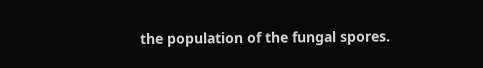the population of the fungal spores.